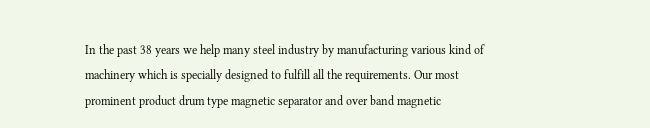In the past 38 years we help many steel industry by manufacturing various kind of machinery which is specially designed to fulfill all the requirements. Our most prominent product drum type magnetic separator and over band magnetic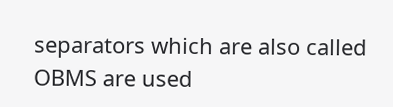separators which are also called OBMS are used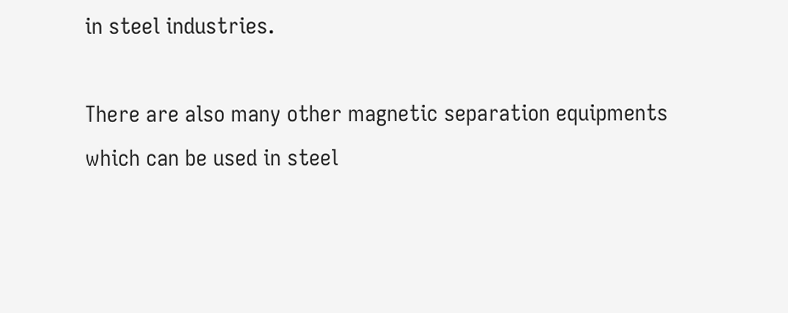in steel industries.

There are also many other magnetic separation equipments which can be used in steel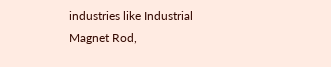industries like Industrial Magnet Rod,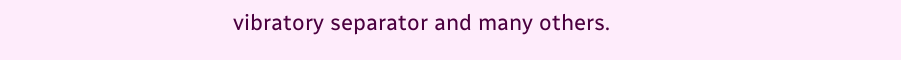vibratory separator and many others.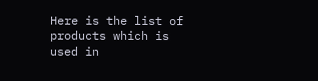Here is the list of products which is used in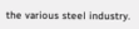the various steel industry.